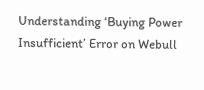Understanding ‘Buying Power Insufficient’ Error on Webull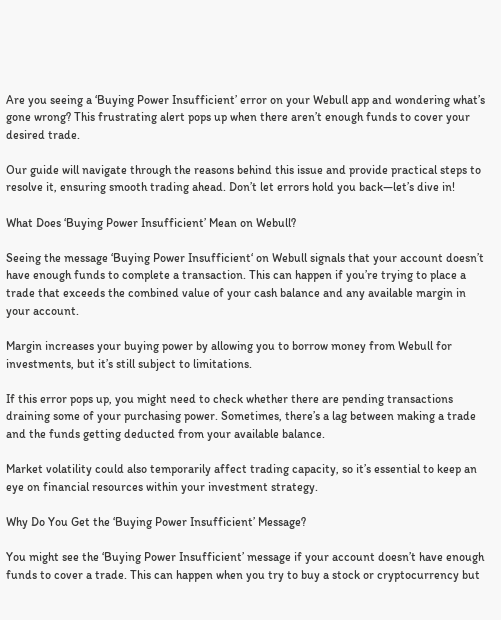Are you seeing a ‘Buying Power Insufficient’ error on your Webull app and wondering what’s gone wrong? This frustrating alert pops up when there aren’t enough funds to cover your desired trade.

Our guide will navigate through the reasons behind this issue and provide practical steps to resolve it, ensuring smooth trading ahead. Don’t let errors hold you back—let’s dive in!

What Does ‘Buying Power Insufficient’ Mean on Webull?

Seeing the message ‘Buying Power Insufficient‘ on Webull signals that your account doesn’t have enough funds to complete a transaction. This can happen if you’re trying to place a trade that exceeds the combined value of your cash balance and any available margin in your account.

Margin increases your buying power by allowing you to borrow money from Webull for investments, but it’s still subject to limitations.

If this error pops up, you might need to check whether there are pending transactions draining some of your purchasing power. Sometimes, there’s a lag between making a trade and the funds getting deducted from your available balance.

Market volatility could also temporarily affect trading capacity, so it’s essential to keep an eye on financial resources within your investment strategy.

Why Do You Get the ‘Buying Power Insufficient’ Message?

You might see the ‘Buying Power Insufficient’ message if your account doesn’t have enough funds to cover a trade. This can happen when you try to buy a stock or cryptocurrency but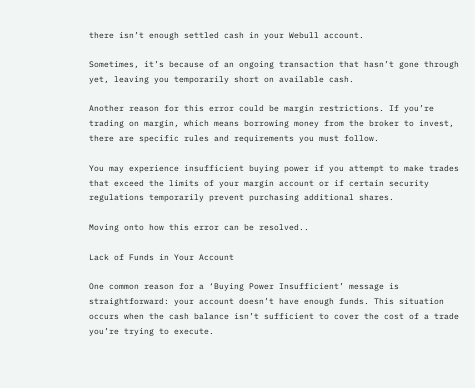there isn’t enough settled cash in your Webull account.

Sometimes, it’s because of an ongoing transaction that hasn’t gone through yet, leaving you temporarily short on available cash.

Another reason for this error could be margin restrictions. If you’re trading on margin, which means borrowing money from the broker to invest, there are specific rules and requirements you must follow.

You may experience insufficient buying power if you attempt to make trades that exceed the limits of your margin account or if certain security regulations temporarily prevent purchasing additional shares.

Moving onto how this error can be resolved..

Lack of Funds in Your Account

One common reason for a ‘Buying Power Insufficient’ message is straightforward: your account doesn’t have enough funds. This situation occurs when the cash balance isn’t sufficient to cover the cost of a trade you’re trying to execute.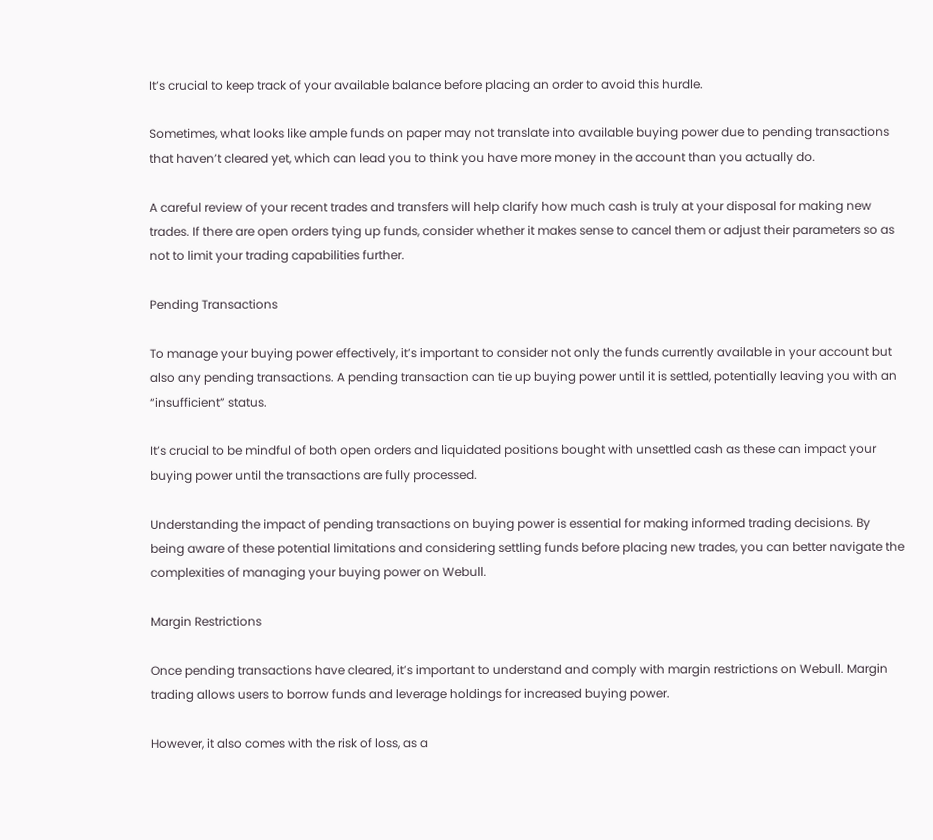It’s crucial to keep track of your available balance before placing an order to avoid this hurdle.

Sometimes, what looks like ample funds on paper may not translate into available buying power due to pending transactions that haven’t cleared yet, which can lead you to think you have more money in the account than you actually do.

A careful review of your recent trades and transfers will help clarify how much cash is truly at your disposal for making new trades. If there are open orders tying up funds, consider whether it makes sense to cancel them or adjust their parameters so as not to limit your trading capabilities further.

Pending Transactions

To manage your buying power effectively, it’s important to consider not only the funds currently available in your account but also any pending transactions. A pending transaction can tie up buying power until it is settled, potentially leaving you with an “insufficient” status.

It’s crucial to be mindful of both open orders and liquidated positions bought with unsettled cash as these can impact your buying power until the transactions are fully processed.

Understanding the impact of pending transactions on buying power is essential for making informed trading decisions. By being aware of these potential limitations and considering settling funds before placing new trades, you can better navigate the complexities of managing your buying power on Webull.

Margin Restrictions

Once pending transactions have cleared, it’s important to understand and comply with margin restrictions on Webull. Margin trading allows users to borrow funds and leverage holdings for increased buying power.

However, it also comes with the risk of loss, as a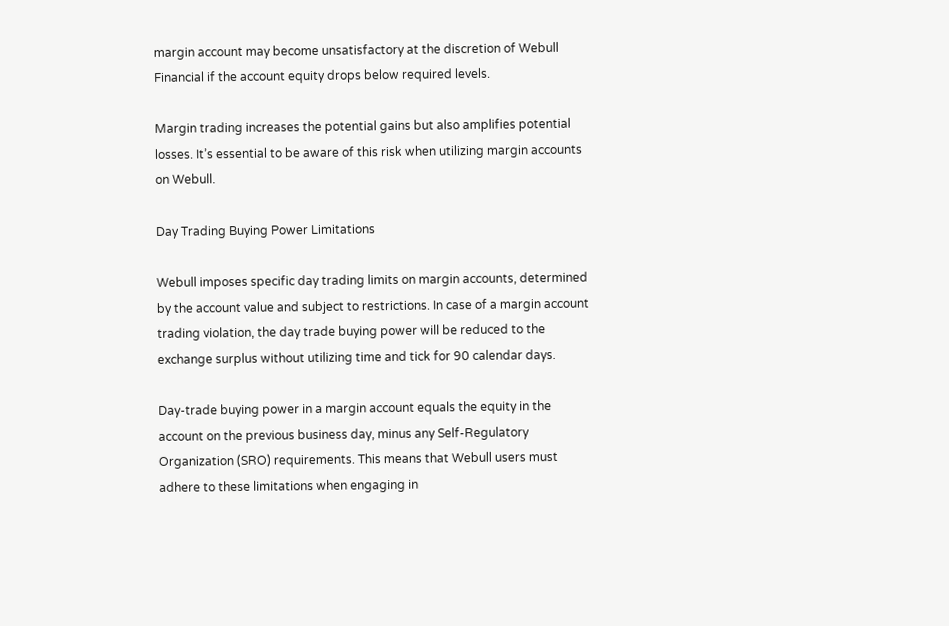margin account may become unsatisfactory at the discretion of Webull Financial if the account equity drops below required levels.

Margin trading increases the potential gains but also amplifies potential losses. It’s essential to be aware of this risk when utilizing margin accounts on Webull.

Day Trading Buying Power Limitations

Webull imposes specific day trading limits on margin accounts, determined by the account value and subject to restrictions. In case of a margin account trading violation, the day trade buying power will be reduced to the exchange surplus without utilizing time and tick for 90 calendar days.

Day-trade buying power in a margin account equals the equity in the account on the previous business day, minus any Self-Regulatory Organization (SRO) requirements. This means that Webull users must adhere to these limitations when engaging in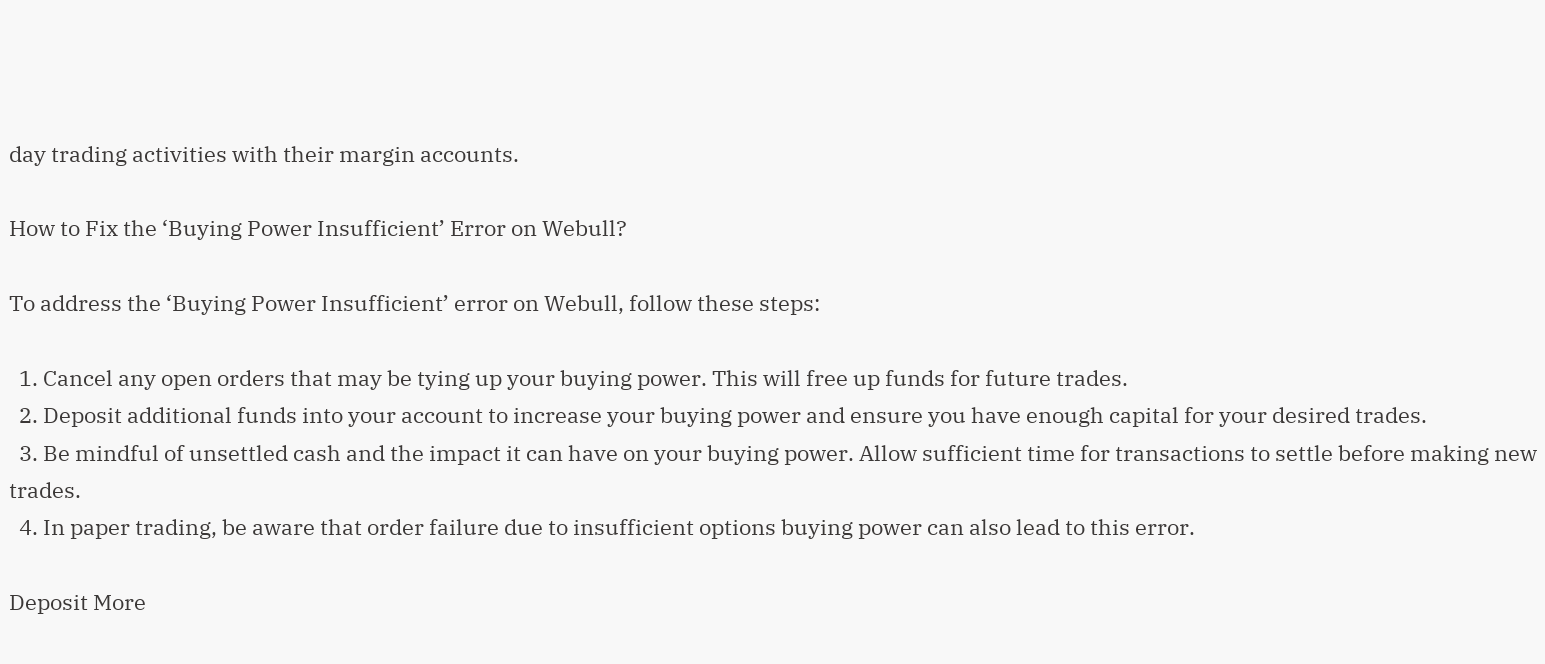day trading activities with their margin accounts.

How to Fix the ‘Buying Power Insufficient’ Error on Webull?

To address the ‘Buying Power Insufficient’ error on Webull, follow these steps:

  1. Cancel any open orders that may be tying up your buying power. This will free up funds for future trades.
  2. Deposit additional funds into your account to increase your buying power and ensure you have enough capital for your desired trades.
  3. Be mindful of unsettled cash and the impact it can have on your buying power. Allow sufficient time for transactions to settle before making new trades.
  4. In paper trading, be aware that order failure due to insufficient options buying power can also lead to this error.

Deposit More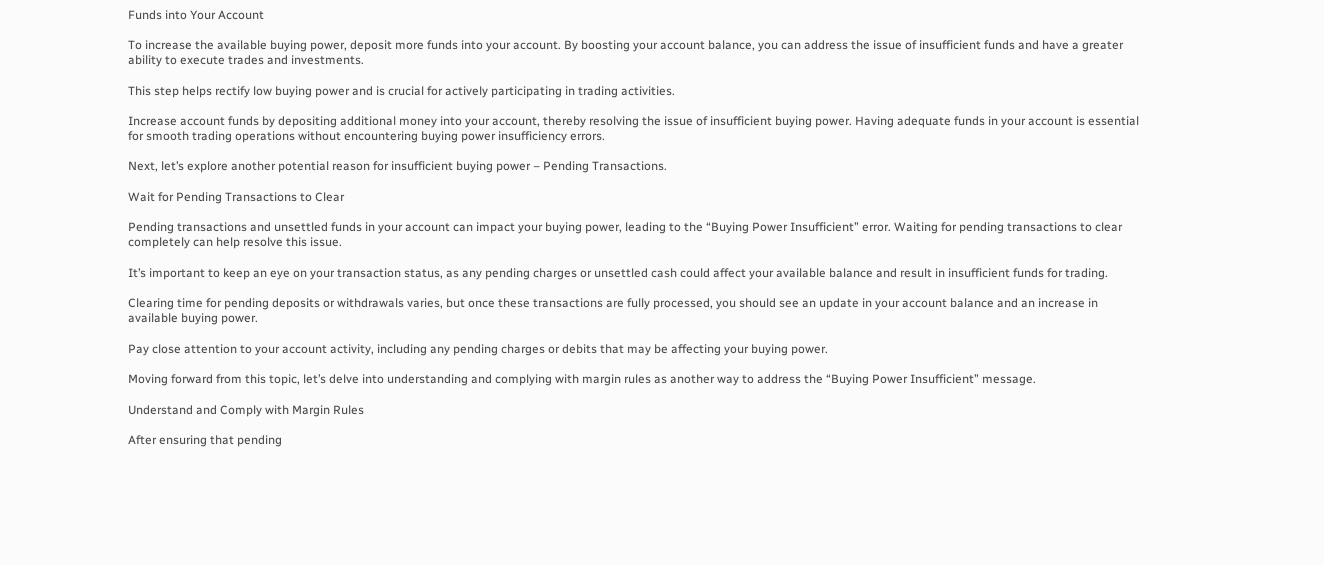Funds into Your Account

To increase the available buying power, deposit more funds into your account. By boosting your account balance, you can address the issue of insufficient funds and have a greater ability to execute trades and investments.

This step helps rectify low buying power and is crucial for actively participating in trading activities.

Increase account funds by depositing additional money into your account, thereby resolving the issue of insufficient buying power. Having adequate funds in your account is essential for smooth trading operations without encountering buying power insufficiency errors.

Next, let’s explore another potential reason for insufficient buying power – Pending Transactions.

Wait for Pending Transactions to Clear

Pending transactions and unsettled funds in your account can impact your buying power, leading to the “Buying Power Insufficient” error. Waiting for pending transactions to clear completely can help resolve this issue.

It’s important to keep an eye on your transaction status, as any pending charges or unsettled cash could affect your available balance and result in insufficient funds for trading.

Clearing time for pending deposits or withdrawals varies, but once these transactions are fully processed, you should see an update in your account balance and an increase in available buying power.

Pay close attention to your account activity, including any pending charges or debits that may be affecting your buying power.

Moving forward from this topic, let’s delve into understanding and complying with margin rules as another way to address the “Buying Power Insufficient” message.

Understand and Comply with Margin Rules

After ensuring that pending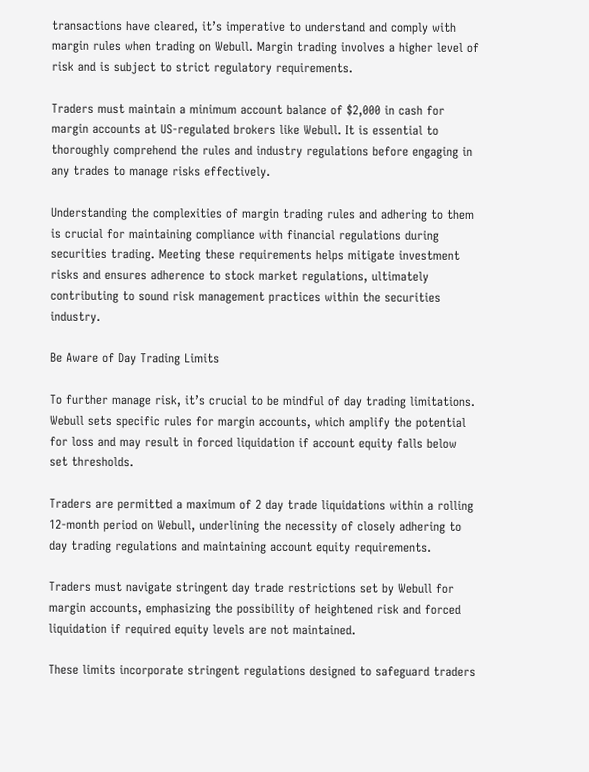transactions have cleared, it’s imperative to understand and comply with margin rules when trading on Webull. Margin trading involves a higher level of risk and is subject to strict regulatory requirements.

Traders must maintain a minimum account balance of $2,000 in cash for margin accounts at US-regulated brokers like Webull. It is essential to thoroughly comprehend the rules and industry regulations before engaging in any trades to manage risks effectively.

Understanding the complexities of margin trading rules and adhering to them is crucial for maintaining compliance with financial regulations during securities trading. Meeting these requirements helps mitigate investment risks and ensures adherence to stock market regulations, ultimately contributing to sound risk management practices within the securities industry.

Be Aware of Day Trading Limits

To further manage risk, it’s crucial to be mindful of day trading limitations. Webull sets specific rules for margin accounts, which amplify the potential for loss and may result in forced liquidation if account equity falls below set thresholds.

Traders are permitted a maximum of 2 day trade liquidations within a rolling 12-month period on Webull, underlining the necessity of closely adhering to day trading regulations and maintaining account equity requirements.

Traders must navigate stringent day trade restrictions set by Webull for margin accounts, emphasizing the possibility of heightened risk and forced liquidation if required equity levels are not maintained.

These limits incorporate stringent regulations designed to safeguard traders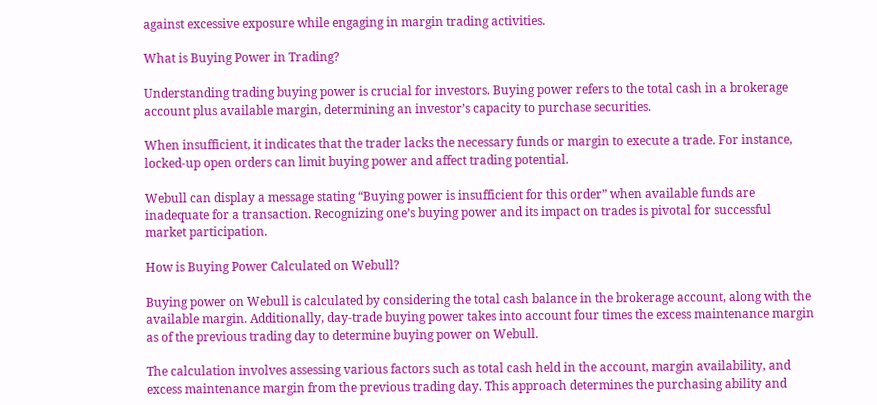against excessive exposure while engaging in margin trading activities.

What is Buying Power in Trading?

Understanding trading buying power is crucial for investors. Buying power refers to the total cash in a brokerage account plus available margin, determining an investor’s capacity to purchase securities.

When insufficient, it indicates that the trader lacks the necessary funds or margin to execute a trade. For instance, locked-up open orders can limit buying power and affect trading potential.

Webull can display a message stating “Buying power is insufficient for this order” when available funds are inadequate for a transaction. Recognizing one’s buying power and its impact on trades is pivotal for successful market participation.

How is Buying Power Calculated on Webull?

Buying power on Webull is calculated by considering the total cash balance in the brokerage account, along with the available margin. Additionally, day-trade buying power takes into account four times the excess maintenance margin as of the previous trading day to determine buying power on Webull.

The calculation involves assessing various factors such as total cash held in the account, margin availability, and excess maintenance margin from the previous trading day. This approach determines the purchasing ability and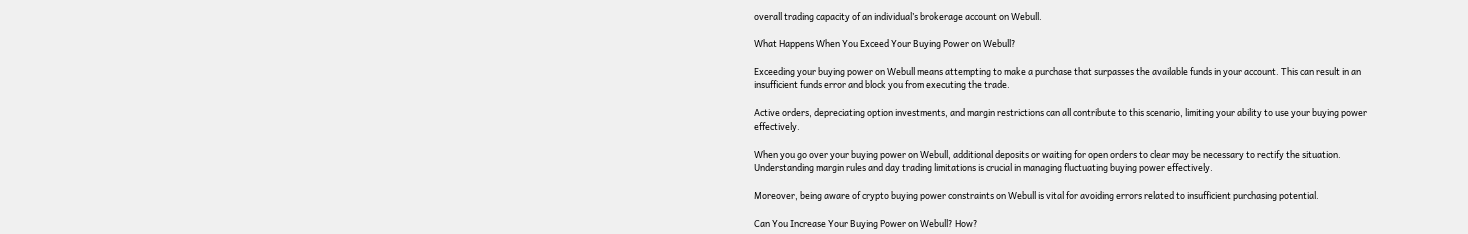overall trading capacity of an individual’s brokerage account on Webull.

What Happens When You Exceed Your Buying Power on Webull?

Exceeding your buying power on Webull means attempting to make a purchase that surpasses the available funds in your account. This can result in an insufficient funds error and block you from executing the trade.

Active orders, depreciating option investments, and margin restrictions can all contribute to this scenario, limiting your ability to use your buying power effectively.

When you go over your buying power on Webull, additional deposits or waiting for open orders to clear may be necessary to rectify the situation. Understanding margin rules and day trading limitations is crucial in managing fluctuating buying power effectively.

Moreover, being aware of crypto buying power constraints on Webull is vital for avoiding errors related to insufficient purchasing potential.

Can You Increase Your Buying Power on Webull? How?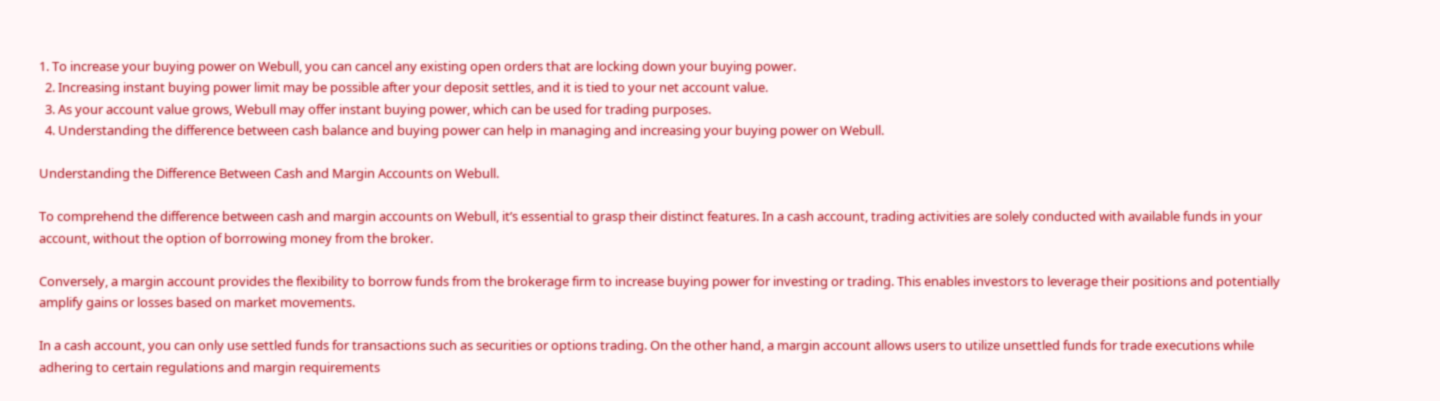1. To increase your buying power on Webull, you can cancel any existing open orders that are locking down your buying power.
  2. Increasing instant buying power limit may be possible after your deposit settles, and it is tied to your net account value.
  3. As your account value grows, Webull may offer instant buying power, which can be used for trading purposes.
  4. Understanding the difference between cash balance and buying power can help in managing and increasing your buying power on Webull.

Understanding the Difference Between Cash and Margin Accounts on Webull.

To comprehend the difference between cash and margin accounts on Webull, it’s essential to grasp their distinct features. In a cash account, trading activities are solely conducted with available funds in your account, without the option of borrowing money from the broker.

Conversely, a margin account provides the flexibility to borrow funds from the brokerage firm to increase buying power for investing or trading. This enables investors to leverage their positions and potentially amplify gains or losses based on market movements.

In a cash account, you can only use settled funds for transactions such as securities or options trading. On the other hand, a margin account allows users to utilize unsettled funds for trade executions while adhering to certain regulations and margin requirements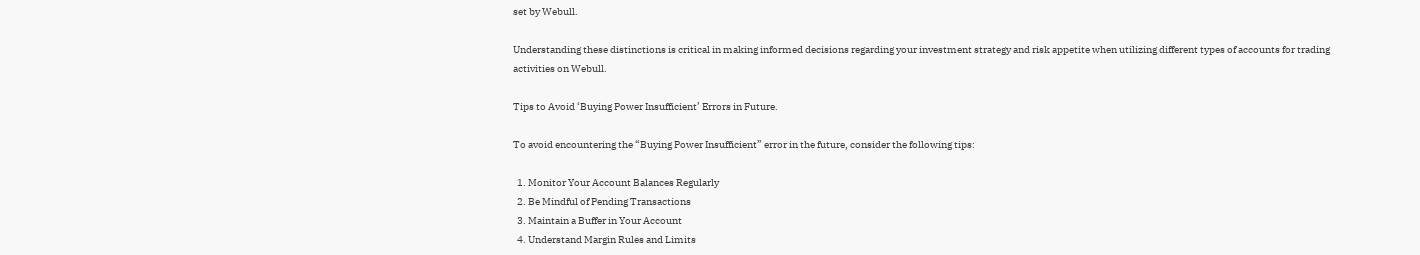set by Webull.

Understanding these distinctions is critical in making informed decisions regarding your investment strategy and risk appetite when utilizing different types of accounts for trading activities on Webull.

Tips to Avoid ‘Buying Power Insufficient’ Errors in Future.

To avoid encountering the “Buying Power Insufficient” error in the future, consider the following tips:

  1. Monitor Your Account Balances Regularly
  2. Be Mindful of Pending Transactions
  3. Maintain a Buffer in Your Account
  4. Understand Margin Rules and Limits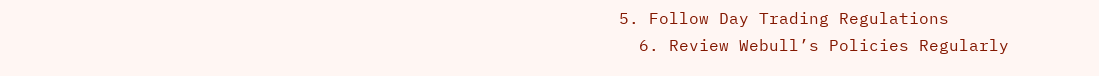5. Follow Day Trading Regulations
  6. Review Webull’s Policies Regularly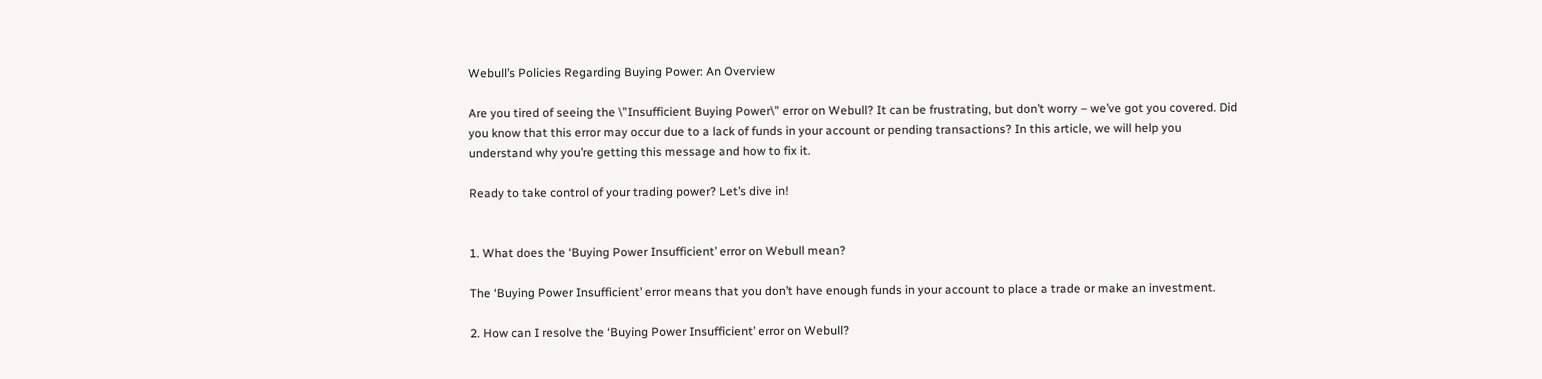Webull’s Policies Regarding Buying Power: An Overview

Are you tired of seeing the \”Insufficient Buying Power\” error on Webull? It can be frustrating, but don’t worry – we’ve got you covered. Did you know that this error may occur due to a lack of funds in your account or pending transactions? In this article, we will help you understand why you’re getting this message and how to fix it.

Ready to take control of your trading power? Let’s dive in!


1. What does the ‘Buying Power Insufficient’ error on Webull mean?

The ‘Buying Power Insufficient’ error means that you don’t have enough funds in your account to place a trade or make an investment.

2. How can I resolve the ‘Buying Power Insufficient’ error on Webull?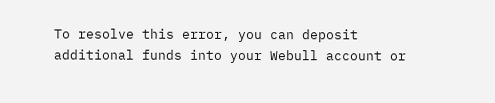To resolve this error, you can deposit additional funds into your Webull account or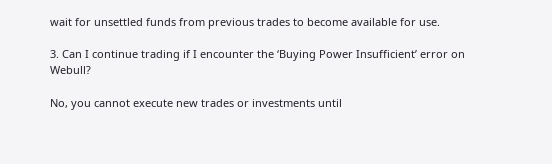wait for unsettled funds from previous trades to become available for use.

3. Can I continue trading if I encounter the ‘Buying Power Insufficient’ error on Webull?

No, you cannot execute new trades or investments until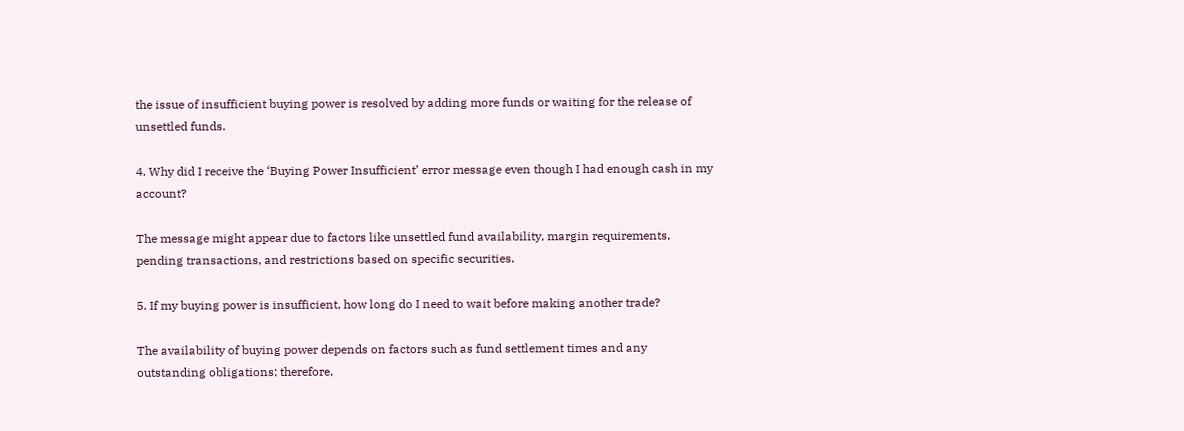the issue of insufficient buying power is resolved by adding more funds or waiting for the release of unsettled funds.

4. Why did I receive the ‘Buying Power Insufficient’ error message even though I had enough cash in my account?

The message might appear due to factors like unsettled fund availability, margin requirements, pending transactions, and restrictions based on specific securities.

5. If my buying power is insufficient, how long do I need to wait before making another trade?

The availability of buying power depends on factors such as fund settlement times and any outstanding obligations; therefore,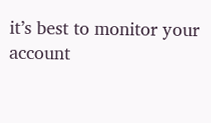it’s best to monitor your account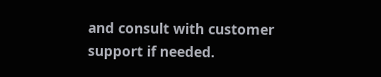and consult with customer support if needed.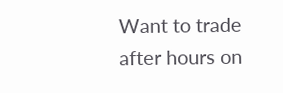Want to trade after hours on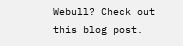Webull? Check out this blog post.